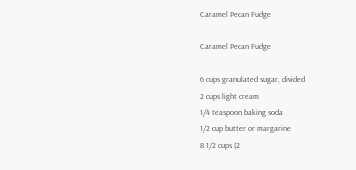Caramel Pecan Fudge

Caramel Pecan Fudge

6 cups granulated sugar, divided
2 cups light cream
1/4 teaspoon baking soda
1/2 cup butter or margarine
8 1/2 cups (2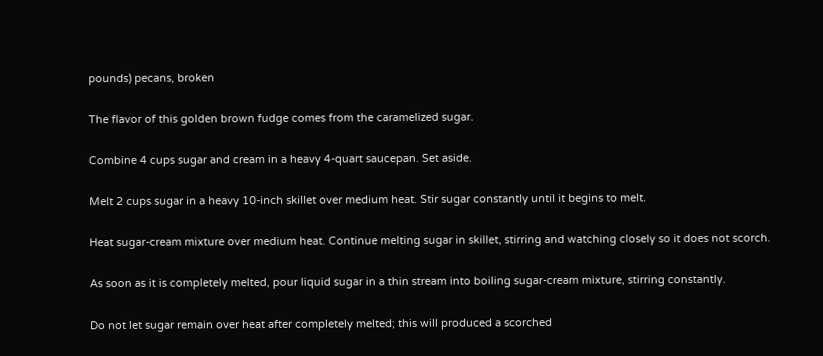pounds) pecans, broken

The flavor of this golden brown fudge comes from the caramelized sugar.

Combine 4 cups sugar and cream in a heavy 4-quart saucepan. Set aside.

Melt 2 cups sugar in a heavy 10-inch skillet over medium heat. Stir sugar constantly until it begins to melt.

Heat sugar-cream mixture over medium heat. Continue melting sugar in skillet, stirring and watching closely so it does not scorch.

As soon as it is completely melted, pour liquid sugar in a thin stream into boiling sugar-cream mixture, stirring constantly.

Do not let sugar remain over heat after completely melted; this will produced a scorched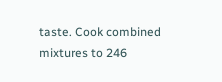taste. Cook combined mixtures to 246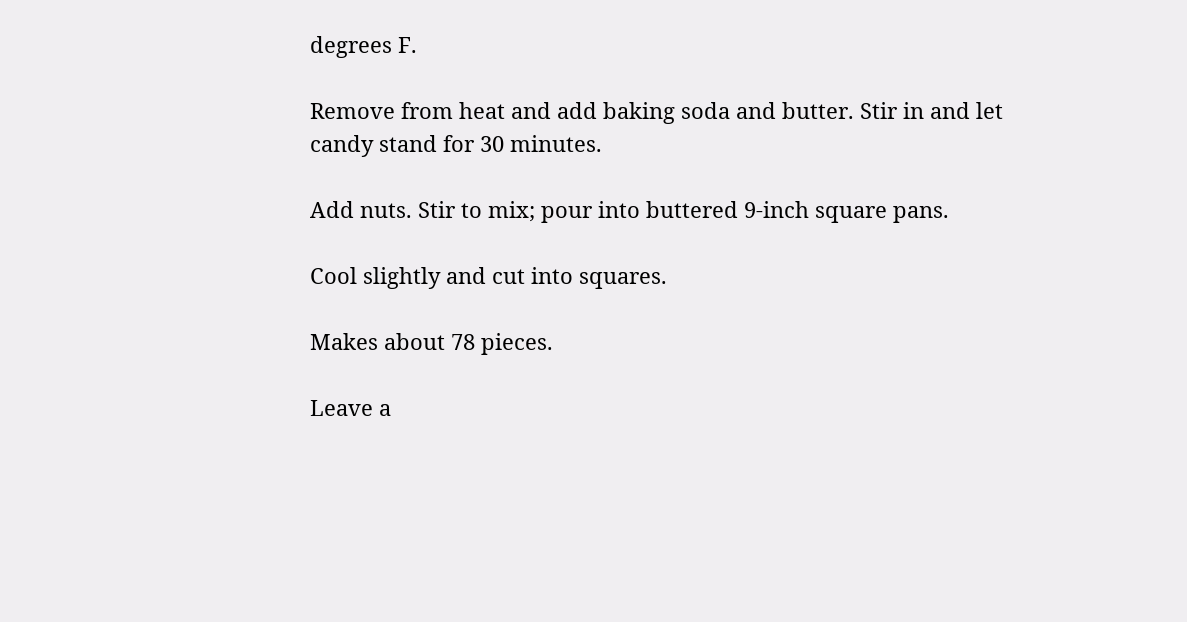degrees F.

Remove from heat and add baking soda and butter. Stir in and let candy stand for 30 minutes.

Add nuts. Stir to mix; pour into buttered 9-inch square pans.

Cool slightly and cut into squares.

Makes about 78 pieces.

Leave a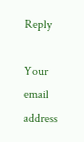Reply

Your email address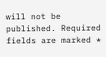will not be published. Required fields are marked *